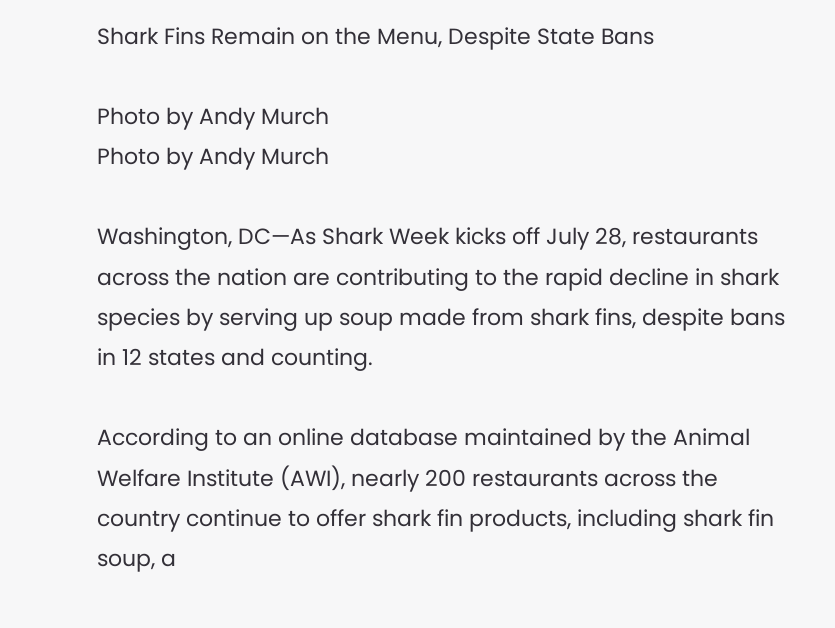Shark Fins Remain on the Menu, Despite State Bans

Photo by Andy Murch
Photo by Andy Murch

Washington, DC—As Shark Week kicks off July 28, restaurants across the nation are contributing to the rapid decline in shark species by serving up soup made from shark fins, despite bans in 12 states and counting.

According to an online database maintained by the Animal Welfare Institute (AWI), nearly 200 restaurants across the country continue to offer shark fin products, including shark fin soup, a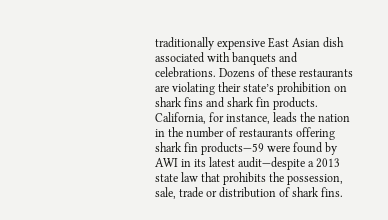traditionally expensive East Asian dish associated with banquets and celebrations. Dozens of these restaurants are violating their state’s prohibition on shark fins and shark fin products. California, for instance, leads the nation in the number of restaurants offering shark fin products—59 were found by AWI in its latest audit—despite a 2013 state law that prohibits the possession, sale, trade or distribution of shark fins.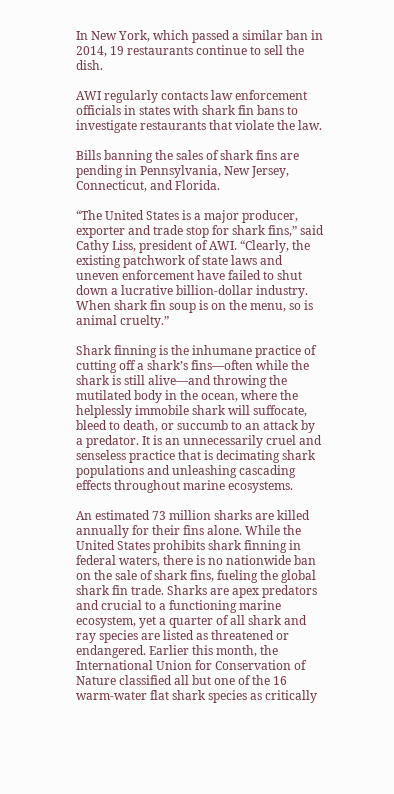In New York, which passed a similar ban in 2014, 19 restaurants continue to sell the dish.

AWI regularly contacts law enforcement officials in states with shark fin bans to investigate restaurants that violate the law.

Bills banning the sales of shark fins are pending in Pennsylvania, New Jersey, Connecticut, and Florida.

“The United States is a major producer, exporter and trade stop for shark fins,” said Cathy Liss, president of AWI. “Clearly, the existing patchwork of state laws and uneven enforcement have failed to shut down a lucrative billion-dollar industry. When shark fin soup is on the menu, so is animal cruelty.”

Shark finning is the inhumane practice of cutting off a shark’s fins—often while the shark is still alive—and throwing the mutilated body in the ocean, where the helplessly immobile shark will suffocate, bleed to death, or succumb to an attack by a predator. It is an unnecessarily cruel and senseless practice that is decimating shark populations and unleashing cascading effects throughout marine ecosystems.

An estimated 73 million sharks are killed annually for their fins alone. While the United States prohibits shark finning in federal waters, there is no nationwide ban on the sale of shark fins, fueling the global shark fin trade. Sharks are apex predators and crucial to a functioning marine ecosystem, yet a quarter of all shark and ray species are listed as threatened or endangered. Earlier this month, the International Union for Conservation of Nature classified all but one of the 16 warm-water flat shark species as critically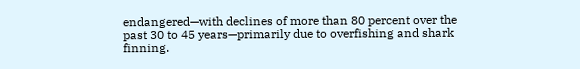endangered—with declines of more than 80 percent over the past 30 to 45 years—primarily due to overfishing and shark finning.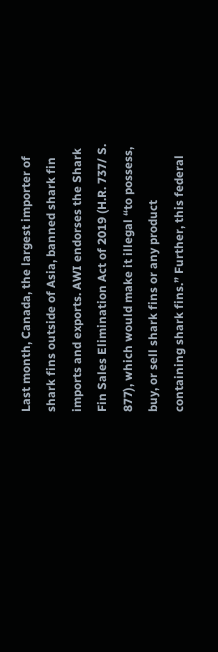Last month, Canada, the largest importer of shark fins outside of Asia, banned shark fin imports and exports. AWI endorses the Shark Fin Sales Elimination Act of 2019 (H.R. 737/ S. 877), which would make it illegal “to possess, buy, or sell shark fins or any product containing shark fins.” Further, this federal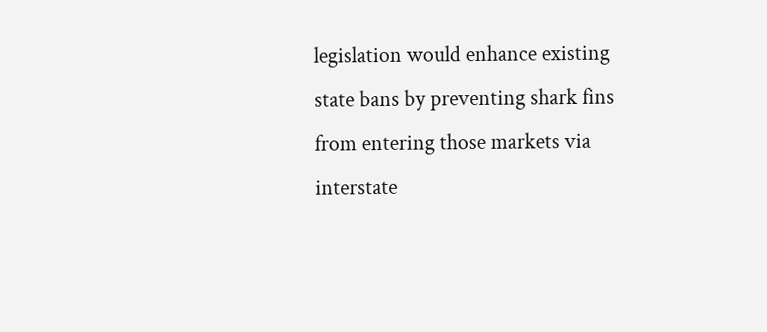legislation would enhance existing state bans by preventing shark fins from entering those markets via interstate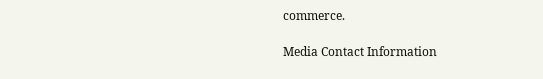commerce.

Media Contact Information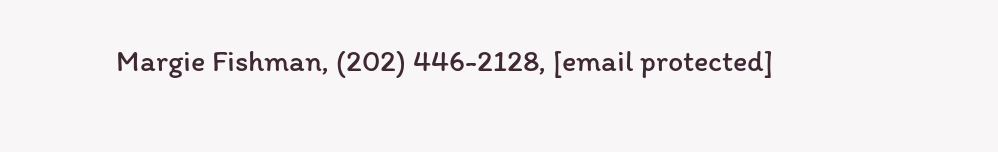Margie Fishman, (202) 446-2128, [email protected]